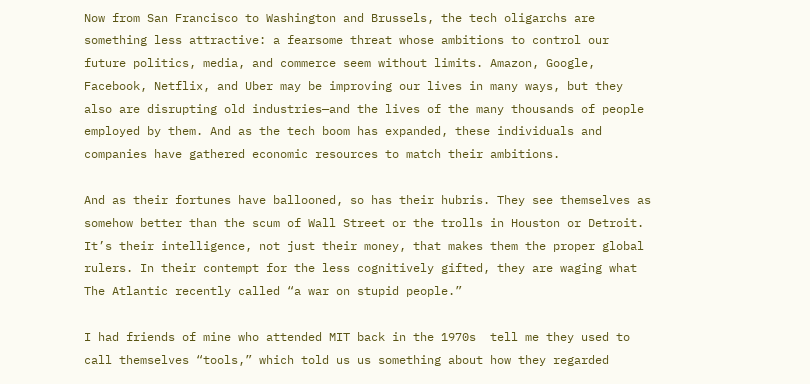Now from San Francisco to Washington and Brussels, the tech oligarchs are something less attractive: a fearsome threat whose ambitions to control our future politics, media, and commerce seem without limits. Amazon, Google, Facebook, Netflix, and Uber may be improving our lives in many ways, but they also are disrupting old industries—and the lives of the many thousands of people employed by them. And as the tech boom has expanded, these individuals and companies have gathered economic resources to match their ambitions.

And as their fortunes have ballooned, so has their hubris. They see themselves as somehow better than the scum of Wall Street or the trolls in Houston or Detroit. It’s their intelligence, not just their money, that makes them the proper global rulers. In their contempt for the less cognitively gifted, they are waging what The Atlantic recently called “a war on stupid people.”

I had friends of mine who attended MIT back in the 1970s  tell me they used to call themselves “tools,” which told us us something about how they regarded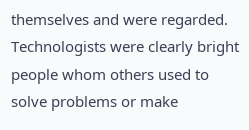themselves and were regarded. Technologists were clearly bright people whom others used to solve problems or make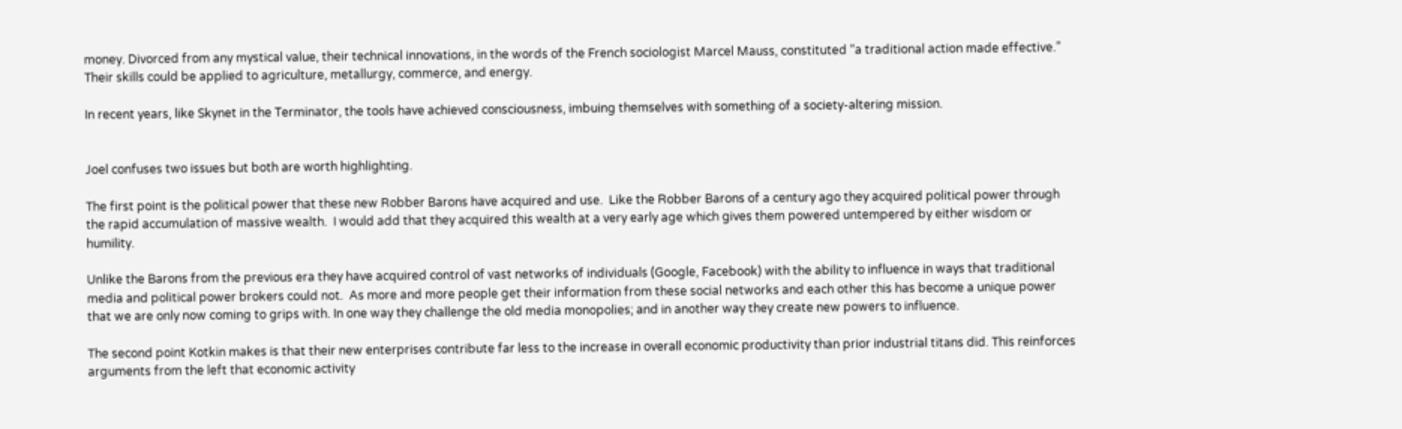money. Divorced from any mystical value, their technical innovations, in the words of the French sociologist Marcel Mauss, constituted “a traditional action made effective.” Their skills could be applied to agriculture, metallurgy, commerce, and energy.

In recent years, like Skynet in the Terminator, the tools have achieved consciousness, imbuing themselves with something of a society-altering mission.


Joel confuses two issues but both are worth highlighting.

The first point is the political power that these new Robber Barons have acquired and use.  Like the Robber Barons of a century ago they acquired political power through the rapid accumulation of massive wealth.  I would add that they acquired this wealth at a very early age which gives them powered untempered by either wisdom or humility.

Unlike the Barons from the previous era they have acquired control of vast networks of individuals (Google, Facebook) with the ability to influence in ways that traditional media and political power brokers could not.  As more and more people get their information from these social networks and each other this has become a unique power that we are only now coming to grips with. In one way they challenge the old media monopolies; and in another way they create new powers to influence.

The second point Kotkin makes is that their new enterprises contribute far less to the increase in overall economic productivity than prior industrial titans did. This reinforces arguments from the left that economic activity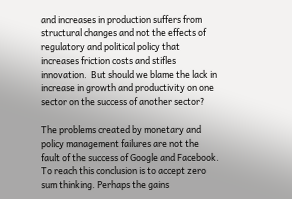and increases in production suffers from structural changes and not the effects of regulatory and political policy that increases friction costs and stifles innovation.  But should we blame the lack in increase in growth and productivity on one sector on the success of another sector?

The problems created by monetary and policy management failures are not the fault of the success of Google and Facebook. To reach this conclusion is to accept zero sum thinking. Perhaps the gains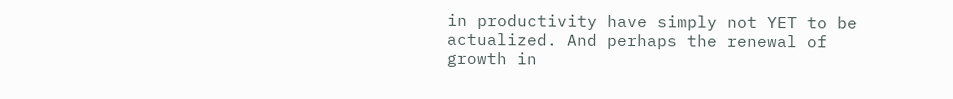in productivity have simply not YET to be actualized. And perhaps the renewal of growth in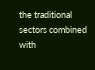the traditional sectors combined with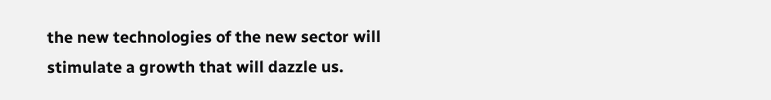the new technologies of the new sector will stimulate a growth that will dazzle us.